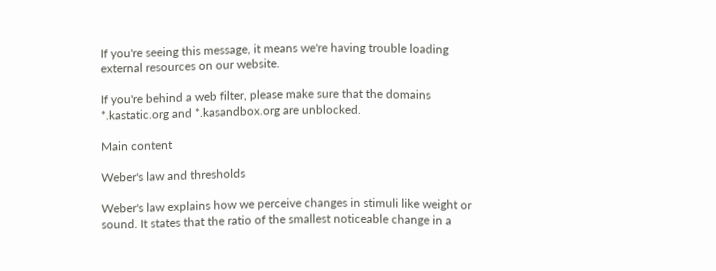If you're seeing this message, it means we're having trouble loading external resources on our website.

If you're behind a web filter, please make sure that the domains *.kastatic.org and *.kasandbox.org are unblocked.

Main content

Weber's law and thresholds

Weber's law explains how we perceive changes in stimuli like weight or sound. It states that the ratio of the smallest noticeable change in a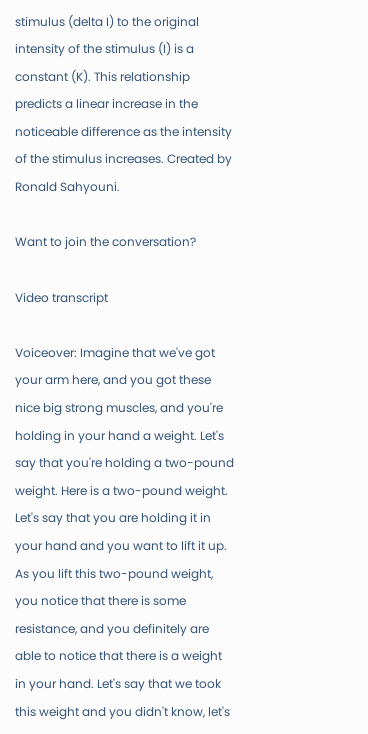stimulus (delta I) to the original intensity of the stimulus (I) is a constant (K). This relationship predicts a linear increase in the noticeable difference as the intensity of the stimulus increases. Created by Ronald Sahyouni.

Want to join the conversation?

Video transcript

Voiceover: Imagine that we've got your arm here, and you got these nice big strong muscles, and you're holding in your hand a weight. Let's say that you're holding a two-pound weight. Here is a two-pound weight. Let's say that you are holding it in your hand and you want to lift it up. As you lift this two-pound weight, you notice that there is some resistance, and you definitely are able to notice that there is a weight in your hand. Let's say that we took this weight and you didn't know, let's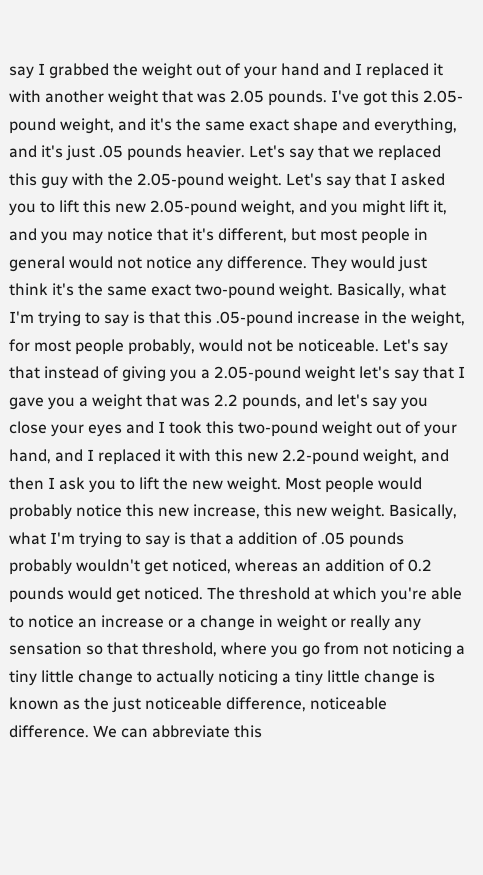say I grabbed the weight out of your hand and I replaced it with another weight that was 2.05 pounds. I've got this 2.05-pound weight, and it's the same exact shape and everything, and it's just .05 pounds heavier. Let's say that we replaced this guy with the 2.05-pound weight. Let's say that I asked you to lift this new 2.05-pound weight, and you might lift it, and you may notice that it's different, but most people in general would not notice any difference. They would just think it's the same exact two-pound weight. Basically, what I'm trying to say is that this .05-pound increase in the weight, for most people probably, would not be noticeable. Let's say that instead of giving you a 2.05-pound weight let's say that I gave you a weight that was 2.2 pounds, and let's say you close your eyes and I took this two-pound weight out of your hand, and I replaced it with this new 2.2-pound weight, and then I ask you to lift the new weight. Most people would probably notice this new increase, this new weight. Basically, what I'm trying to say is that a addition of .05 pounds probably wouldn't get noticed, whereas an addition of 0.2 pounds would get noticed. The threshold at which you're able to notice an increase or a change in weight or really any sensation so that threshold, where you go from not noticing a tiny little change to actually noticing a tiny little change is known as the just noticeable difference, noticeable difference. We can abbreviate this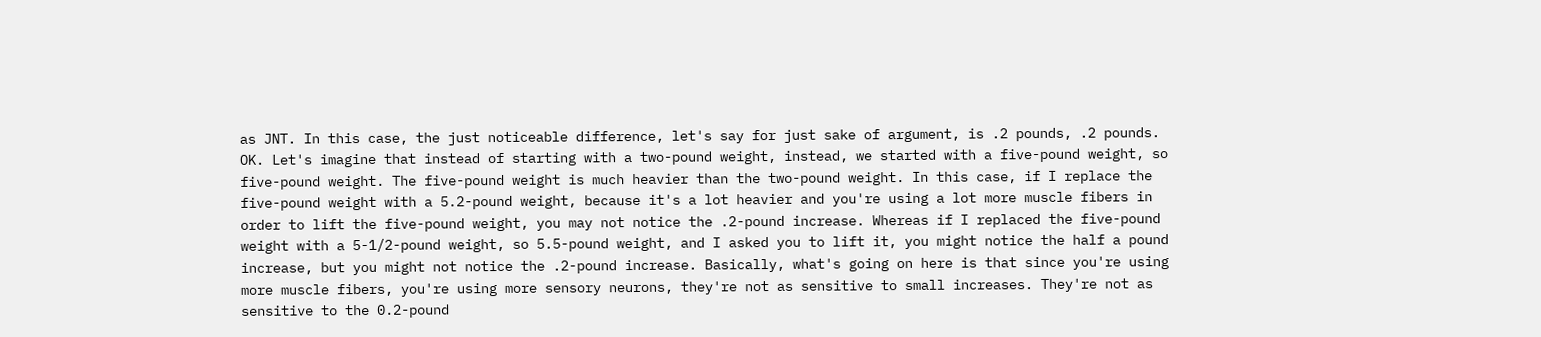as JNT. In this case, the just noticeable difference, let's say for just sake of argument, is .2 pounds, .2 pounds. OK. Let's imagine that instead of starting with a two-pound weight, instead, we started with a five-pound weight, so five-pound weight. The five-pound weight is much heavier than the two-pound weight. In this case, if I replace the five-pound weight with a 5.2-pound weight, because it's a lot heavier and you're using a lot more muscle fibers in order to lift the five-pound weight, you may not notice the .2-pound increase. Whereas if I replaced the five-pound weight with a 5-1/2-pound weight, so 5.5-pound weight, and I asked you to lift it, you might notice the half a pound increase, but you might not notice the .2-pound increase. Basically, what's going on here is that since you're using more muscle fibers, you're using more sensory neurons, they're not as sensitive to small increases. They're not as sensitive to the 0.2-pound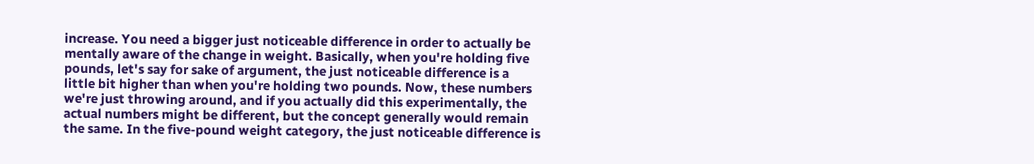increase. You need a bigger just noticeable difference in order to actually be mentally aware of the change in weight. Basically, when you're holding five pounds, let's say for sake of argument, the just noticeable difference is a little bit higher than when you're holding two pounds. Now, these numbers we're just throwing around, and if you actually did this experimentally, the actual numbers might be different, but the concept generally would remain the same. In the five-pound weight category, the just noticeable difference is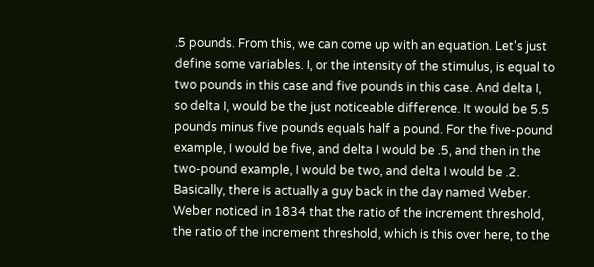.5 pounds. From this, we can come up with an equation. Let's just define some variables. I, or the intensity of the stimulus, is equal to two pounds in this case and five pounds in this case. And delta I, so delta I, would be the just noticeable difference. It would be 5.5 pounds minus five pounds equals half a pound. For the five-pound example, I would be five, and delta I would be .5, and then in the two-pound example, I would be two, and delta I would be .2. Basically, there is actually a guy back in the day named Weber. Weber noticed in 1834 that the ratio of the increment threshold, the ratio of the increment threshold, which is this over here, to the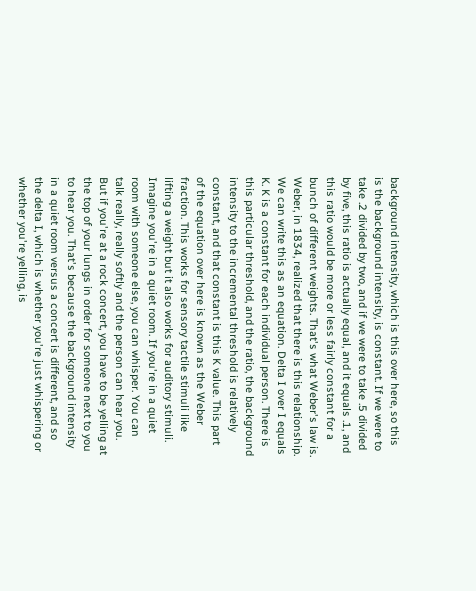background intensity, which is this over here, so this is the background intensity, is constant. If we were to take .2 divided by two, and if we were to take .5 divided by five, this ratio is actually equal, and it equals .1, and this ratio would be more or less fairly constant for a bunch of different weights. That's what Weber's law is. Weber, in 1834, realized that there is this relationship. We can write this as an equation. Delta I over I equals K. K is a constant for each individual person. There is this particular threshold, and the ratio, the background intensity to the incremental threshold is relatively constant, and that constant is this K value. This part of the equation over here is known as the Weber fraction. This works for sensory tactile stimuli like lifting a weight but it also works for auditory stimuli. Imagine you're in a quiet room. If you're in a quiet room with someone else, you can whisper. You can talk really, really softly and the person can hear you. But if you're at a rock concert, you have to be yelling at the top of your lungs in order for someone next to you to hear you. That's because the background intensity in a quiet room versus a concert is different, and so the delta I, which is whether you're just whispering or whether you're yelling, is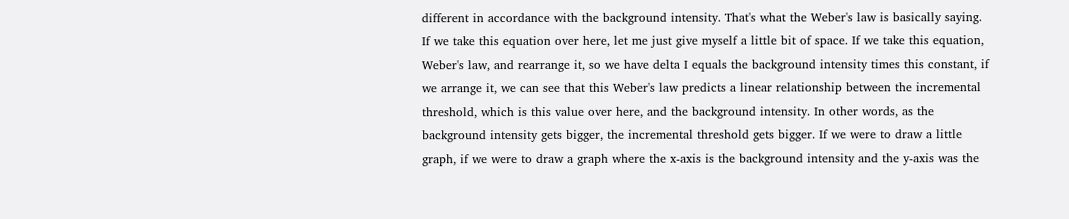different in accordance with the background intensity. That's what the Weber's law is basically saying. If we take this equation over here, let me just give myself a little bit of space. If we take this equation, Weber's law, and rearrange it, so we have delta I equals the background intensity times this constant, if we arrange it, we can see that this Weber's law predicts a linear relationship between the incremental threshold, which is this value over here, and the background intensity. In other words, as the background intensity gets bigger, the incremental threshold gets bigger. If we were to draw a little graph, if we were to draw a graph where the x-axis is the background intensity and the y-axis was the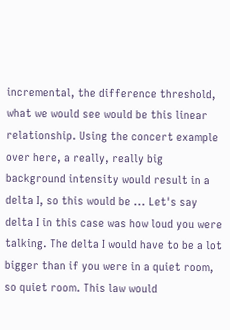incremental, the difference threshold, what we would see would be this linear relationship. Using the concert example over here, a really, really big background intensity would result in a delta I, so this would be ... Let's say delta I in this case was how loud you were talking. The delta I would have to be a lot bigger than if you were in a quiet room, so quiet room. This law would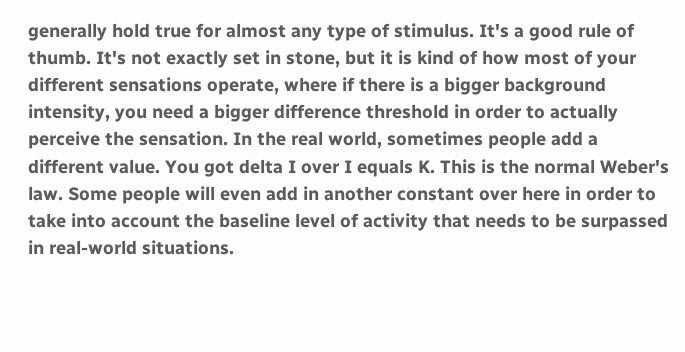generally hold true for almost any type of stimulus. It's a good rule of thumb. It's not exactly set in stone, but it is kind of how most of your different sensations operate, where if there is a bigger background intensity, you need a bigger difference threshold in order to actually perceive the sensation. In the real world, sometimes people add a different value. You got delta I over I equals K. This is the normal Weber's law. Some people will even add in another constant over here in order to take into account the baseline level of activity that needs to be surpassed in real-world situations.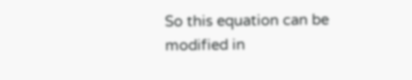So this equation can be modified in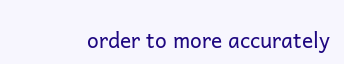order to more accurately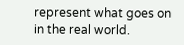represent what goes on in the real world.